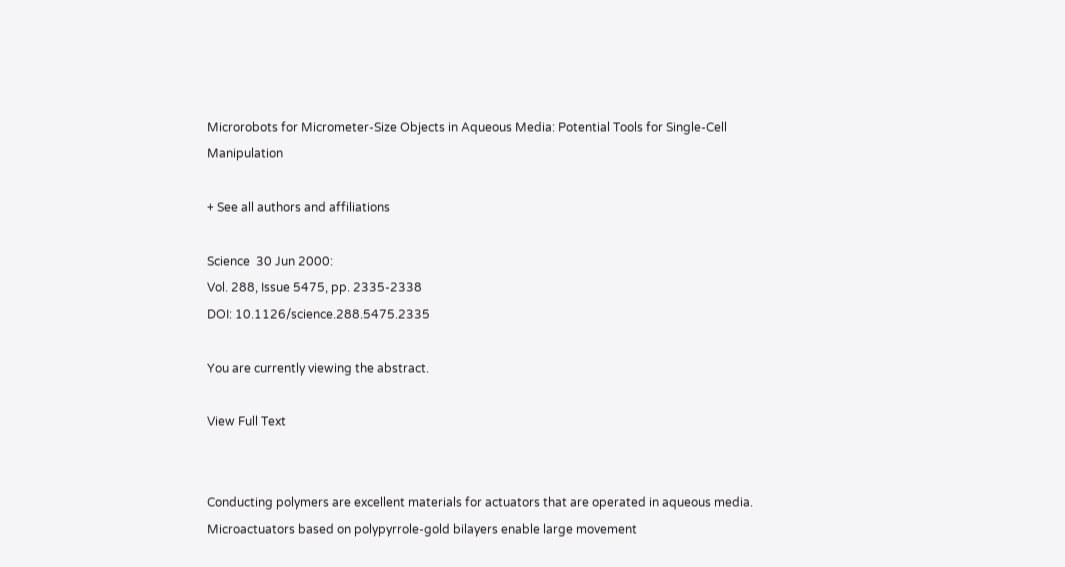Microrobots for Micrometer-Size Objects in Aqueous Media: Potential Tools for Single-Cell Manipulation

+ See all authors and affiliations

Science  30 Jun 2000:
Vol. 288, Issue 5475, pp. 2335-2338
DOI: 10.1126/science.288.5475.2335

You are currently viewing the abstract.

View Full Text


Conducting polymers are excellent materials for actuators that are operated in aqueous media. Microactuators based on polypyrrole-gold bilayers enable large movement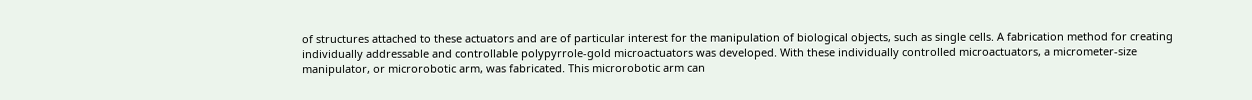of structures attached to these actuators and are of particular interest for the manipulation of biological objects, such as single cells. A fabrication method for creating individually addressable and controllable polypyrrole-gold microactuators was developed. With these individually controlled microactuators, a micrometer-size manipulator, or microrobotic arm, was fabricated. This microrobotic arm can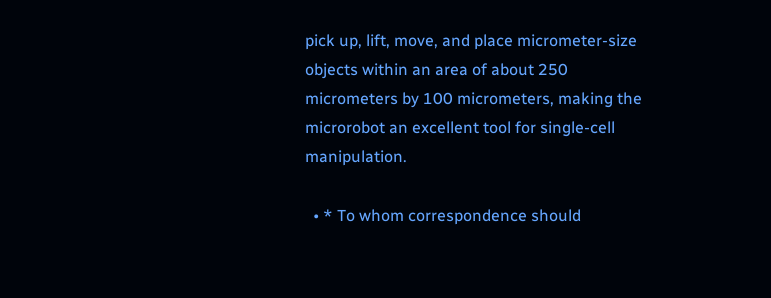pick up, lift, move, and place micrometer-size objects within an area of about 250 micrometers by 100 micrometers, making the microrobot an excellent tool for single-cell manipulation.

  • * To whom correspondence should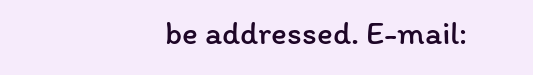be addressed. E-mail: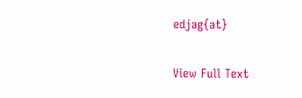edjag{at}

View Full Text